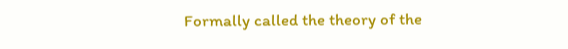Formally called the theory of the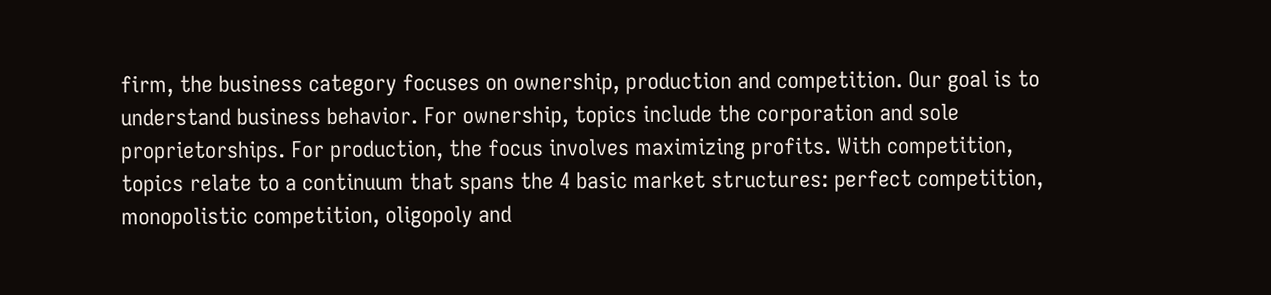firm, the business category focuses on ownership, production and competition. Our goal is to understand business behavior. For ownership, topics include the corporation and sole proprietorships. For production, the focus involves maximizing profits. With competition, topics relate to a continuum that spans the 4 basic market structures: perfect competition, monopolistic competition, oligopoly and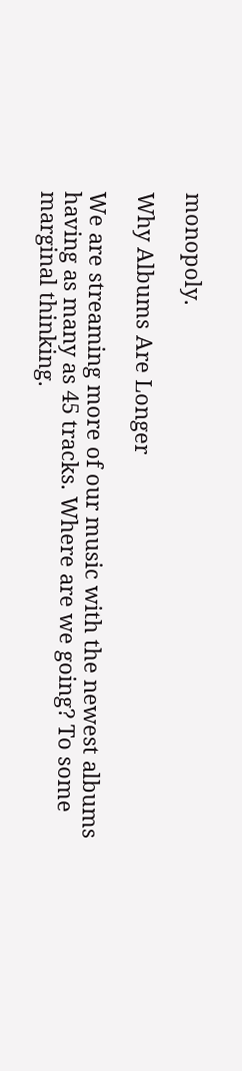monopoly.

Why Albums Are Longer

We are streaming more of our music with the newest albums having as many as 45 tracks. Where are we going? To some marginal thinking.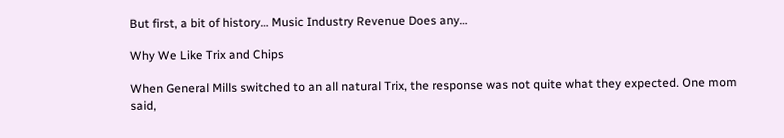But first, a bit of history… Music Industry Revenue Does any…

Why We Like Trix and Chips

When General Mills switched to an all natural Trix, the response was not quite what they expected. One mom said,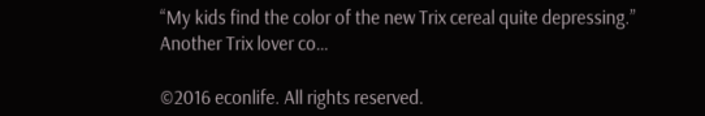“My kids find the color of the new Trix cereal quite depressing.” Another Trix lover co…

©2016 econlife. All rights reserved.